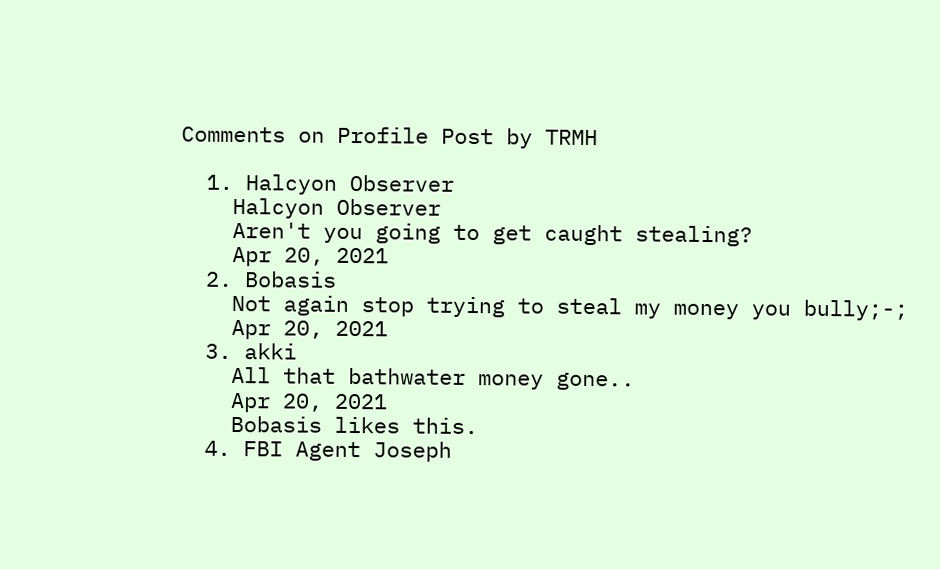Comments on Profile Post by TRMH

  1. Halcyon Observer
    Halcyon Observer
    Aren't you going to get caught stealing?
    Apr 20, 2021
  2. Bobasis
    Not again stop trying to steal my money you bully;-;
    Apr 20, 2021
  3. akki
    All that bathwater money gone..
    Apr 20, 2021
    Bobasis likes this.
  4. FBI Agent Joseph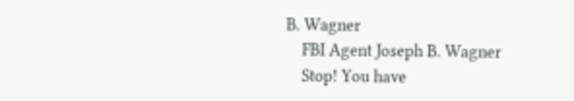B. Wagner
    FBI Agent Joseph B. Wagner
    Stop! You have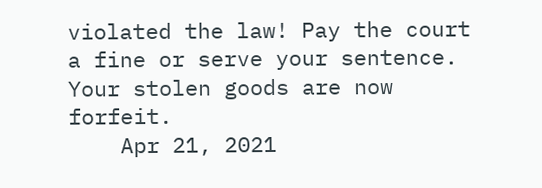violated the law! Pay the court a fine or serve your sentence. Your stolen goods are now forfeit.
    Apr 21, 2021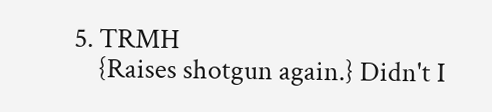5. TRMH
    {Raises shotgun again.} Didn't I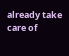already take care of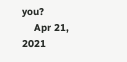you?
    Apr 21, 2021